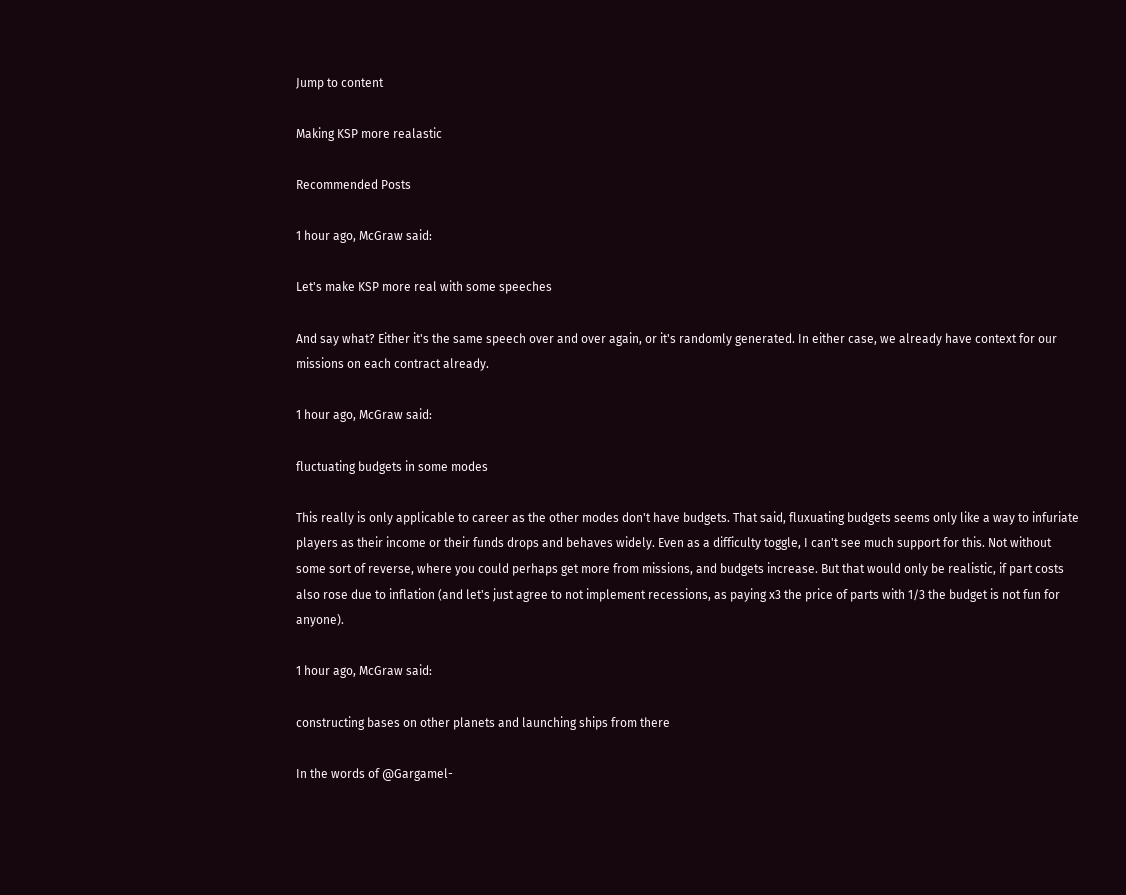Jump to content

Making KSP more realastic

Recommended Posts

1 hour ago, McGraw said:

Let's make KSP more real with some speeches

And say what? Either it's the same speech over and over again, or it's randomly generated. In either case, we already have context for our missions on each contract already.

1 hour ago, McGraw said:

fluctuating budgets in some modes

This really is only applicable to career as the other modes don't have budgets. That said, fluxuating budgets seems only like a way to infuriate players as their income or their funds drops and behaves widely. Even as a difficulty toggle, I can't see much support for this. Not without some sort of reverse, where you could perhaps get more from missions, and budgets increase. But that would only be realistic, if part costs also rose due to inflation (and let's just agree to not implement recessions, as paying x3 the price of parts with 1/3 the budget is not fun for anyone).

1 hour ago, McGraw said:

constructing bases on other planets and launching ships from there

In the words of @Gargamel-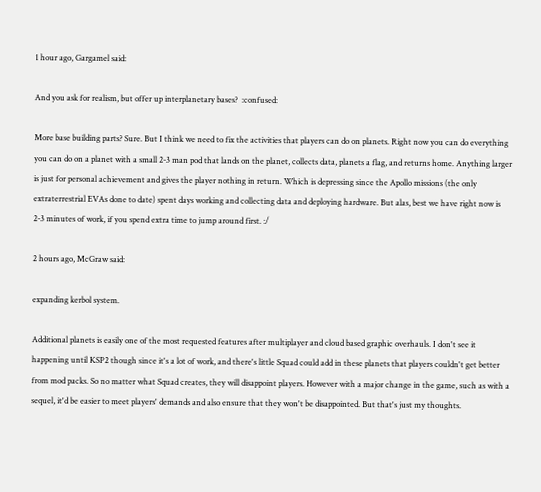1 hour ago, Gargamel said:

And you ask for realism, but offer up interplanetary bases?  :confused:

More base building parts? Sure. But I think we need to fix the activities that players can do on planets. Right now you can do everything you can do on a planet with a small 2-3 man pod that lands on the planet, collects data, planets a flag, and returns home. Anything larger is just for personal achievement and gives the player nothing in return. Which is depressing since the Apollo missions (the only extraterrestrial EVAs done to date) spent days working and collecting data and deploying hardware. But alas, best we have right now is 2-3 minutes of work, if you spend extra time to jump around first. :/

2 hours ago, McGraw said:

expanding kerbol system.

Additional planets is easily one of the most requested features after multiplayer and cloud based graphic overhauls. I don't see it happening until KSP2 though since it's a lot of work, and there's little Squad could add in these planets that players couldn't get better from mod packs. So no matter what Squad creates, they will disappoint players. However with a major change in the game, such as with a sequel, it'd be easier to meet players' demands and also ensure that they won't be disappointed. But that's just my thoughts.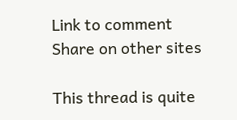Link to comment
Share on other sites

This thread is quite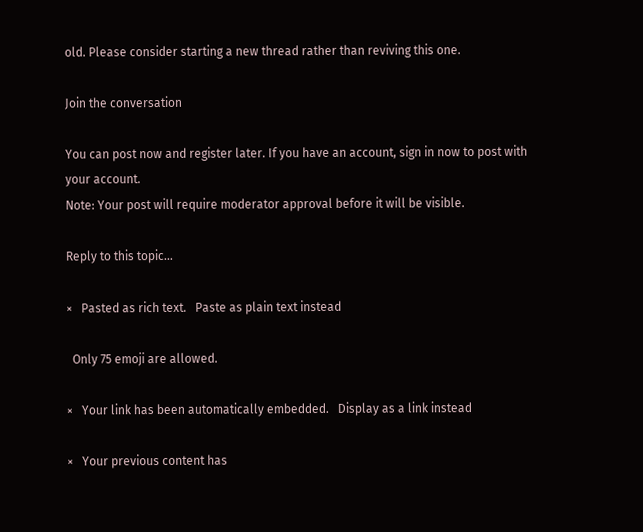old. Please consider starting a new thread rather than reviving this one.

Join the conversation

You can post now and register later. If you have an account, sign in now to post with your account.
Note: Your post will require moderator approval before it will be visible.

Reply to this topic...

×   Pasted as rich text.   Paste as plain text instead

  Only 75 emoji are allowed.

×   Your link has been automatically embedded.   Display as a link instead

×   Your previous content has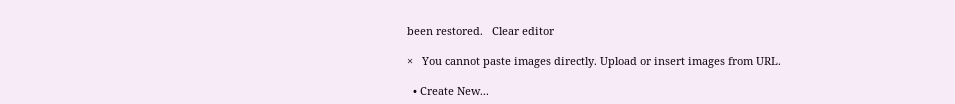been restored.   Clear editor

×   You cannot paste images directly. Upload or insert images from URL.

  • Create New...